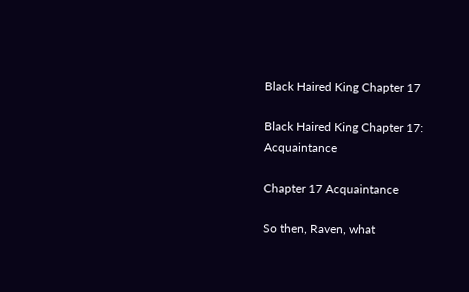Black Haired King Chapter 17

Black Haired King Chapter 17: Acquaintance

Chapter 17 Acquaintance

So then, Raven, what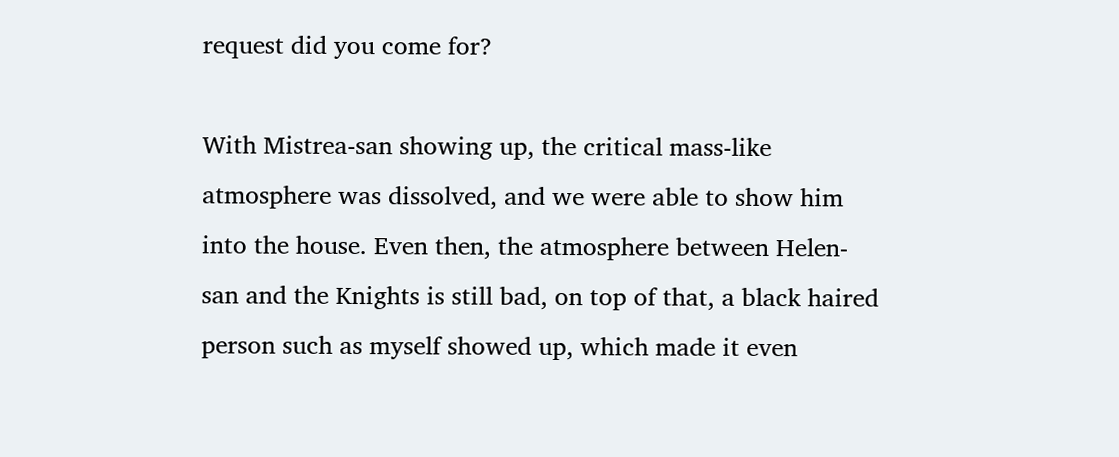request did you come for?

With Mistrea-san showing up, the critical mass-like atmosphere was dissolved, and we were able to show him into the house. Even then, the atmosphere between Helen-san and the Knights is still bad, on top of that, a black haired person such as myself showed up, which made it even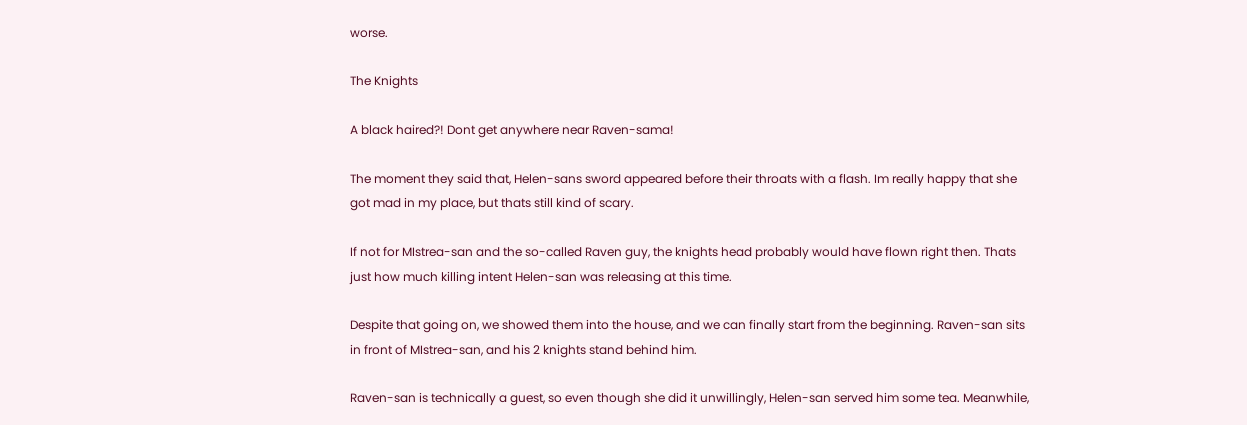worse.

The Knights

A black haired?! Dont get anywhere near Raven-sama!

The moment they said that, Helen-sans sword appeared before their throats with a flash. Im really happy that she got mad in my place, but thats still kind of scary.

If not for MIstrea-san and the so-called Raven guy, the knights head probably would have flown right then. Thats just how much killing intent Helen-san was releasing at this time.

Despite that going on, we showed them into the house, and we can finally start from the beginning. Raven-san sits in front of MIstrea-san, and his 2 knights stand behind him.

Raven-san is technically a guest, so even though she did it unwillingly, Helen-san served him some tea. Meanwhile,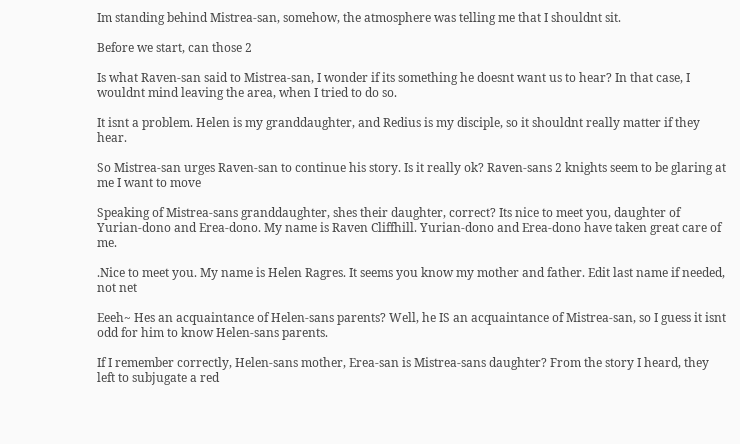Im standing behind Mistrea-san, somehow, the atmosphere was telling me that I shouldnt sit.

Before we start, can those 2

Is what Raven-san said to Mistrea-san, I wonder if its something he doesnt want us to hear? In that case, I wouldnt mind leaving the area, when I tried to do so.

It isnt a problem. Helen is my granddaughter, and Redius is my disciple, so it shouldnt really matter if they hear.

So Mistrea-san urges Raven-san to continue his story. Is it really ok? Raven-sans 2 knights seem to be glaring at me I want to move

Speaking of Mistrea-sans granddaughter, shes their daughter, correct? Its nice to meet you, daughter of Yurian-dono and Erea-dono. My name is Raven Cliffhill. Yurian-dono and Erea-dono have taken great care of me.

.Nice to meet you. My name is Helen Ragres. It seems you know my mother and father. Edit last name if needed, not net

Eeeh~ Hes an acquaintance of Helen-sans parents? Well, he IS an acquaintance of Mistrea-san, so I guess it isnt odd for him to know Helen-sans parents.

If I remember correctly, Helen-sans mother, Erea-san is Mistrea-sans daughter? From the story I heard, they left to subjugate a red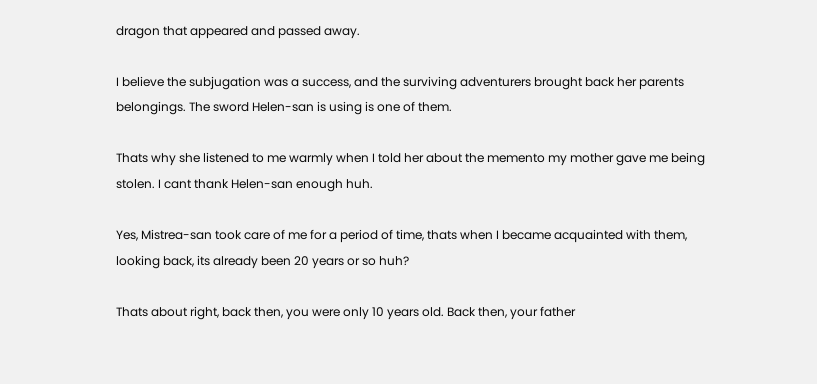dragon that appeared and passed away.

I believe the subjugation was a success, and the surviving adventurers brought back her parents belongings. The sword Helen-san is using is one of them.

Thats why she listened to me warmly when I told her about the memento my mother gave me being stolen. I cant thank Helen-san enough huh.

Yes, Mistrea-san took care of me for a period of time, thats when I became acquainted with them, looking back, its already been 20 years or so huh?

Thats about right, back then, you were only 10 years old. Back then, your father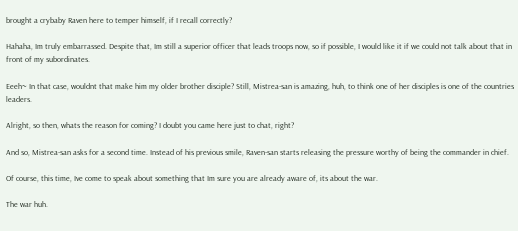brought a crybaby Raven here to temper himself, if I recall correctly?

Hahaha, Im truly embarrassed. Despite that, Im still a superior officer that leads troops now, so if possible, I would like it if we could not talk about that in front of my subordinates.

Eeeh~ In that case, wouldnt that make him my older brother disciple? Still, Mistrea-san is amazing, huh, to think one of her disciples is one of the countries leaders.

Alright, so then, whats the reason for coming? I doubt you came here just to chat, right?

And so, Mistrea-san asks for a second time. Instead of his previous smile, Raven-san starts releasing the pressure worthy of being the commander in chief.

Of course, this time, Ive come to speak about something that Im sure you are already aware of, its about the war.

The war huh.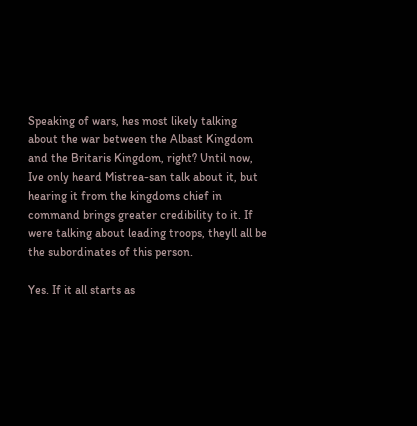Speaking of wars, hes most likely talking about the war between the Albast Kingdom and the Britaris Kingdom, right? Until now, Ive only heard Mistrea-san talk about it, but hearing it from the kingdoms chief in command brings greater credibility to it. If were talking about leading troops, theyll all be the subordinates of this person.

Yes. If it all starts as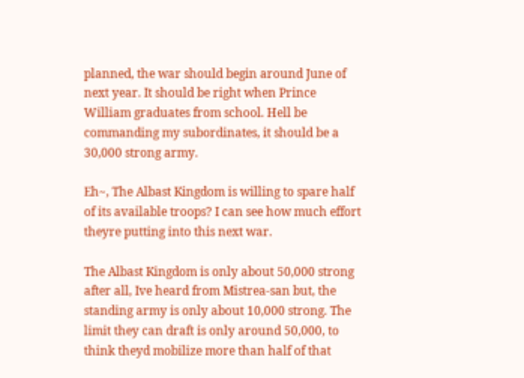planned, the war should begin around June of next year. It should be right when Prince William graduates from school. Hell be commanding my subordinates, it should be a 30,000 strong army.

Eh~, The Albast Kingdom is willing to spare half of its available troops? I can see how much effort theyre putting into this next war.

The Albast Kingdom is only about 50,000 strong after all, Ive heard from Mistrea-san but, the standing army is only about 10,000 strong. The limit they can draft is only around 50,000, to think theyd mobilize more than half of that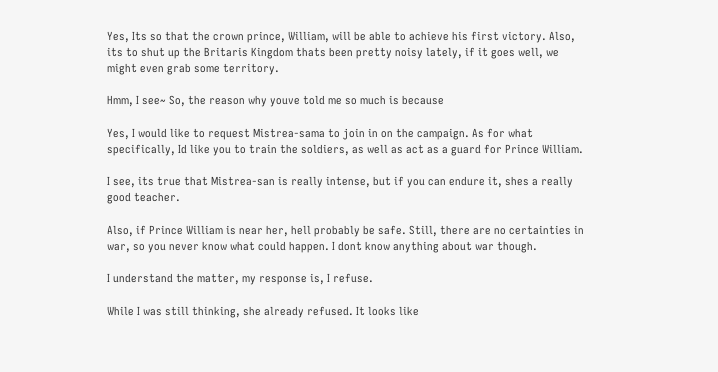Yes, Its so that the crown prince, William, will be able to achieve his first victory. Also, its to shut up the Britaris Kingdom thats been pretty noisy lately, if it goes well, we might even grab some territory.

Hmm, I see~ So, the reason why youve told me so much is because

Yes, I would like to request Mistrea-sama to join in on the campaign. As for what specifically, Id like you to train the soldiers, as well as act as a guard for Prince William.

I see, its true that Mistrea-san is really intense, but if you can endure it, shes a really good teacher.

Also, if Prince William is near her, hell probably be safe. Still, there are no certainties in war, so you never know what could happen. I dont know anything about war though.

I understand the matter, my response is, I refuse.

While I was still thinking, she already refused. It looks like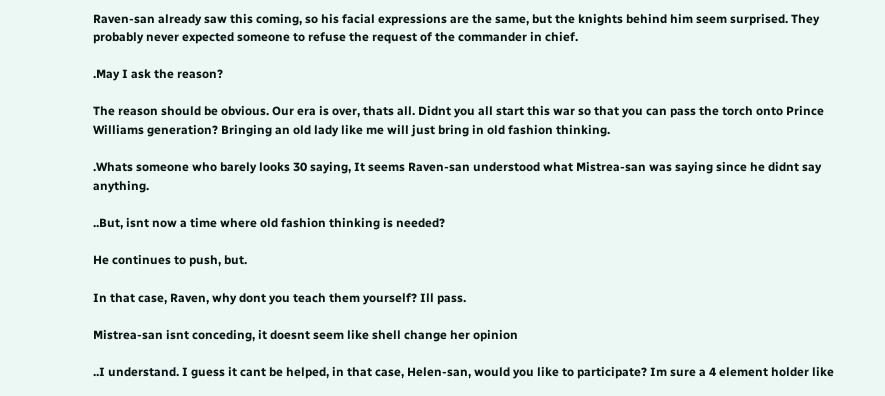Raven-san already saw this coming, so his facial expressions are the same, but the knights behind him seem surprised. They probably never expected someone to refuse the request of the commander in chief.

.May I ask the reason?

The reason should be obvious. Our era is over, thats all. Didnt you all start this war so that you can pass the torch onto Prince Williams generation? Bringing an old lady like me will just bring in old fashion thinking.

.Whats someone who barely looks 30 saying, It seems Raven-san understood what Mistrea-san was saying since he didnt say anything.

..But, isnt now a time where old fashion thinking is needed?

He continues to push, but.

In that case, Raven, why dont you teach them yourself? Ill pass.

Mistrea-san isnt conceding, it doesnt seem like shell change her opinion

..I understand. I guess it cant be helped, in that case, Helen-san, would you like to participate? Im sure a 4 element holder like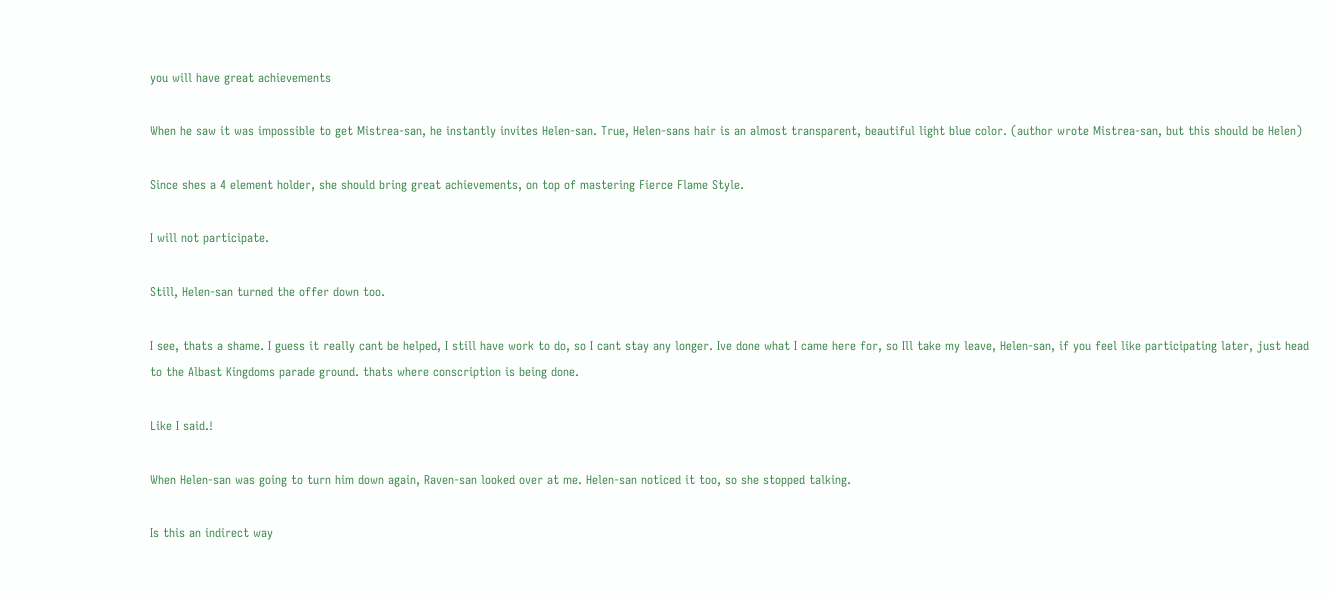you will have great achievements

When he saw it was impossible to get Mistrea-san, he instantly invites Helen-san. True, Helen-sans hair is an almost transparent, beautiful light blue color. (author wrote Mistrea-san, but this should be Helen)

Since shes a 4 element holder, she should bring great achievements, on top of mastering Fierce Flame Style.

I will not participate.

Still, Helen-san turned the offer down too.

I see, thats a shame. I guess it really cant be helped, I still have work to do, so I cant stay any longer. Ive done what I came here for, so Ill take my leave, Helen-san, if you feel like participating later, just head to the Albast Kingdoms parade ground. thats where conscription is being done.

Like I said.!

When Helen-san was going to turn him down again, Raven-san looked over at me. Helen-san noticed it too, so she stopped talking.

Is this an indirect way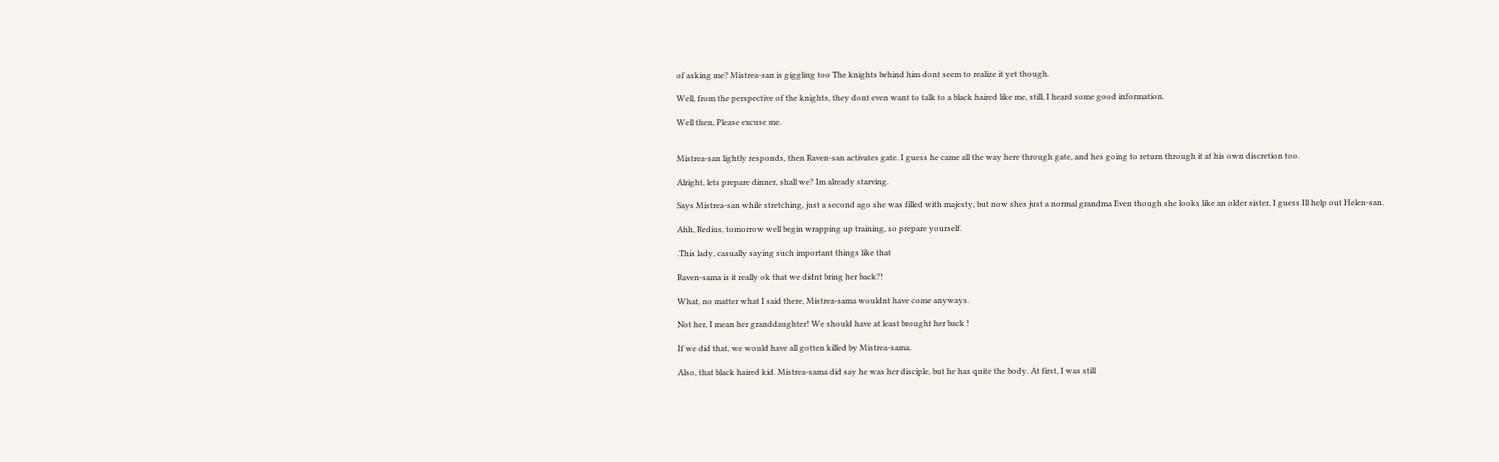of asking me? Mistrea-san is giggling too The knights behind him dont seem to realize it yet though.

Well, from the perspective of the knights, they dont even want to talk to a black haired like me, still, I heard some good information.

Well then, Please excuse me.


Mistrea-san lightly responds, then Raven-san activates gate. I guess he came all the way here through gate, and hes going to return through it at his own discretion too.

Alright, lets prepare dinner, shall we? Im already starving.

Says Mistrea-san while stretching, just a second ago she was filled with majesty, but now shes just a normal grandma Even though she looks like an older sister, I guess Ill help out Helen-san.

Ahh, Redius, tomorrow well begin wrapping up training, so prepare yourself.

.This lady, casually saying such important things like that

Raven-sama is it really ok that we didnt bring her back?!

What, no matter what I said there, Mistrea-sama wouldnt have come anyways.

Not her, I mean her granddaughter! We should have at least brought her back !

If we did that, we would have all gotten killed by Mistrea-sama.

Also, that black haired kid. Mistrea-sama did say he was her disciple, but he has quite the body. At first, I was still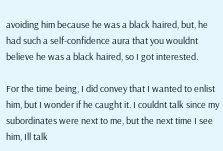avoiding him because he was a black haired, but, he had such a self-confidence aura that you wouldnt believe he was a black haired, so I got interested.

For the time being, I did convey that I wanted to enlist him, but I wonder if he caught it. I couldnt talk since my subordinates were next to me, but the next time I see him, Ill talk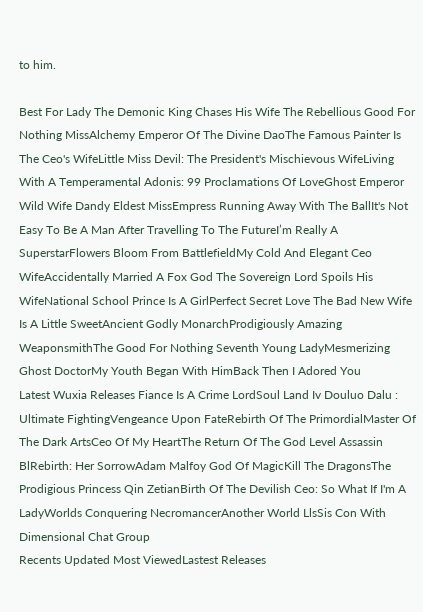to him.

Best For Lady The Demonic King Chases His Wife The Rebellious Good For Nothing MissAlchemy Emperor Of The Divine DaoThe Famous Painter Is The Ceo's WifeLittle Miss Devil: The President's Mischievous WifeLiving With A Temperamental Adonis: 99 Proclamations Of LoveGhost Emperor Wild Wife Dandy Eldest MissEmpress Running Away With The BallIt's Not Easy To Be A Man After Travelling To The FutureI’m Really A SuperstarFlowers Bloom From BattlefieldMy Cold And Elegant Ceo WifeAccidentally Married A Fox God The Sovereign Lord Spoils His WifeNational School Prince Is A GirlPerfect Secret Love The Bad New Wife Is A Little SweetAncient Godly MonarchProdigiously Amazing WeaponsmithThe Good For Nothing Seventh Young LadyMesmerizing Ghost DoctorMy Youth Began With HimBack Then I Adored You
Latest Wuxia Releases Fiance Is A Crime LordSoul Land Iv Douluo Dalu : Ultimate FightingVengeance Upon FateRebirth Of The PrimordialMaster Of The Dark ArtsCeo Of My HeartThe Return Of The God Level Assassin BlRebirth: Her SorrowAdam Malfoy God Of MagicKill The DragonsThe Prodigious Princess Qin ZetianBirth Of The Devilish Ceo: So What If I'm A LadyWorlds Conquering NecromancerAnother World LlsSis Con With Dimensional Chat Group
Recents Updated Most ViewedLastest Releases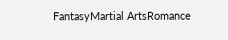FantasyMartial ArtsRomance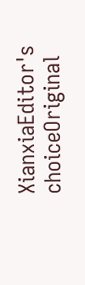XianxiaEditor's choiceOriginal